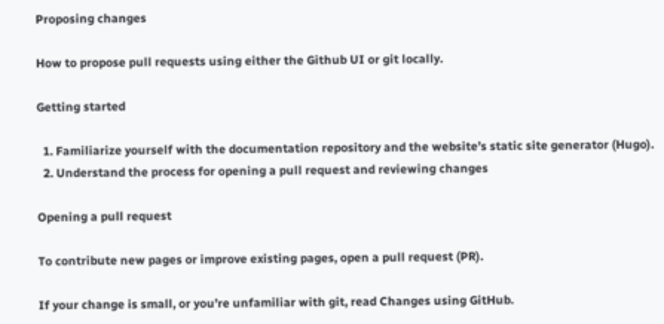Proposing changes

How to propose pull requests using either the Github UI or git locally.

Getting started

  1. Familiarize yourself with the documentation repository and the website’s static site generator (Hugo).
  2. Understand the process for opening a pull request and reviewing changes

Opening a pull request

To contribute new pages or improve existing pages, open a pull request (PR).

If your change is small, or you’re unfamiliar with git, read Changes using GitHub.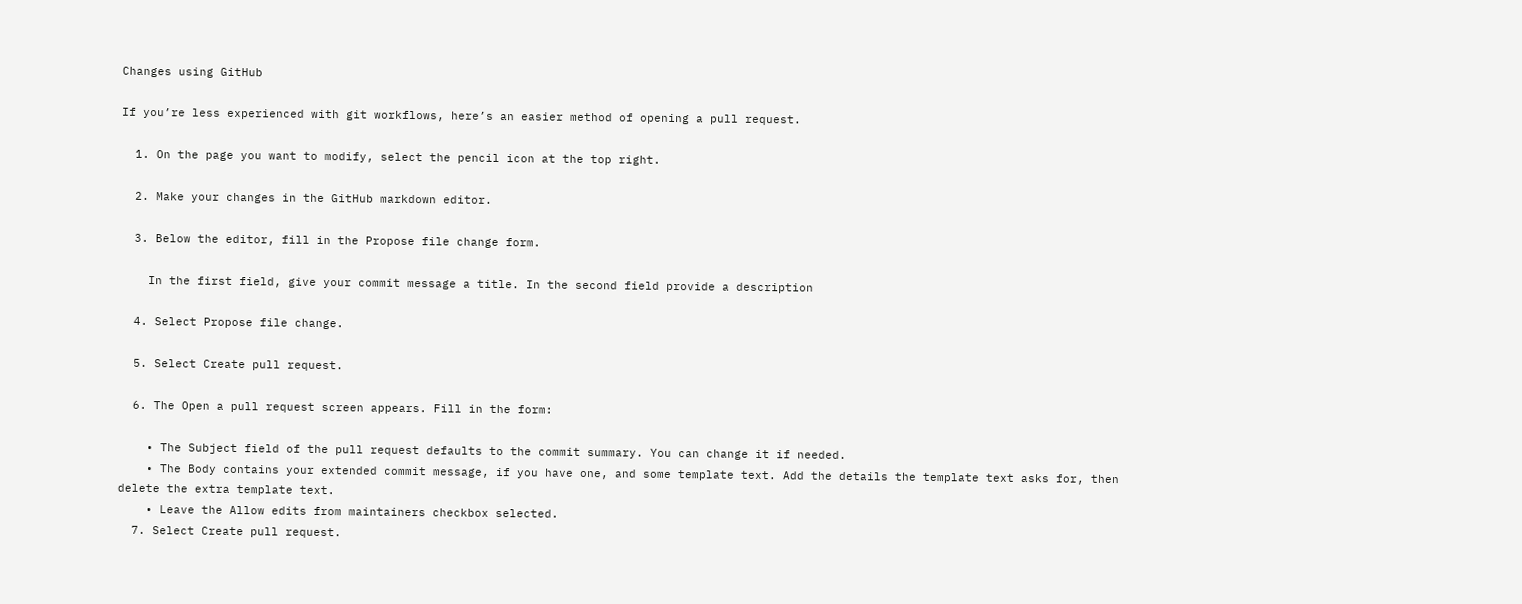Changes using GitHub

If you’re less experienced with git workflows, here’s an easier method of opening a pull request.

  1. On the page you want to modify, select the pencil icon at the top right.

  2. Make your changes in the GitHub markdown editor.

  3. Below the editor, fill in the Propose file change form.

    In the first field, give your commit message a title. In the second field provide a description

  4. Select Propose file change.

  5. Select Create pull request.

  6. The Open a pull request screen appears. Fill in the form:

    • The Subject field of the pull request defaults to the commit summary. You can change it if needed.
    • The Body contains your extended commit message, if you have one, and some template text. Add the details the template text asks for, then delete the extra template text.
    • Leave the Allow edits from maintainers checkbox selected.
  7. Select Create pull request.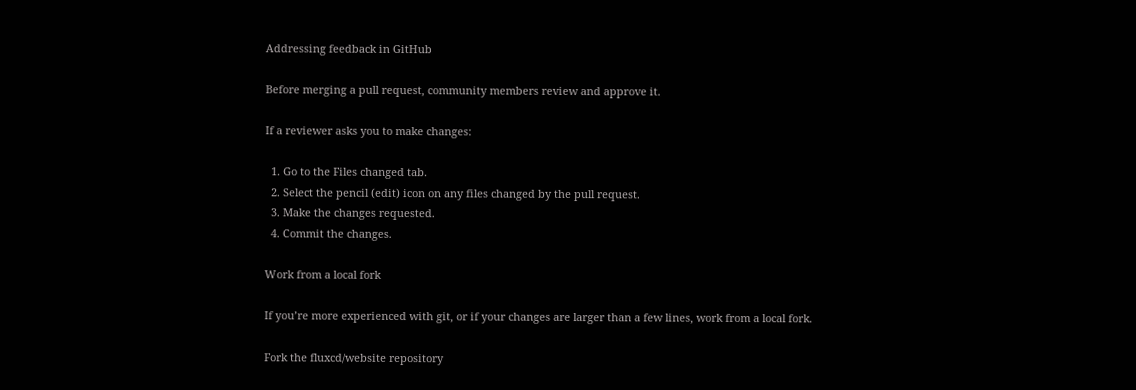Addressing feedback in GitHub

Before merging a pull request, community members review and approve it.

If a reviewer asks you to make changes:

  1. Go to the Files changed tab.
  2. Select the pencil (edit) icon on any files changed by the pull request.
  3. Make the changes requested.
  4. Commit the changes.

Work from a local fork

If you’re more experienced with git, or if your changes are larger than a few lines, work from a local fork.

Fork the fluxcd/website repository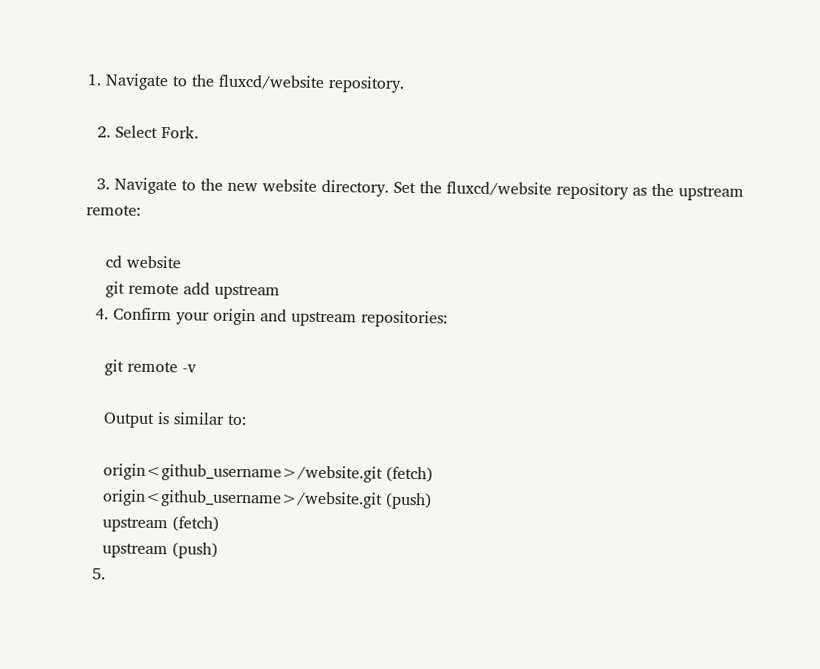1. Navigate to the fluxcd/website repository.

  2. Select Fork.

  3. Navigate to the new website directory. Set the fluxcd/website repository as the upstream remote:

    cd website
    git remote add upstream
  4. Confirm your origin and upstream repositories:

    git remote -v

    Output is similar to:

    origin<github_username>/website.git (fetch)
    origin<github_username>/website.git (push)
    upstream (fetch)
    upstream (push)
  5.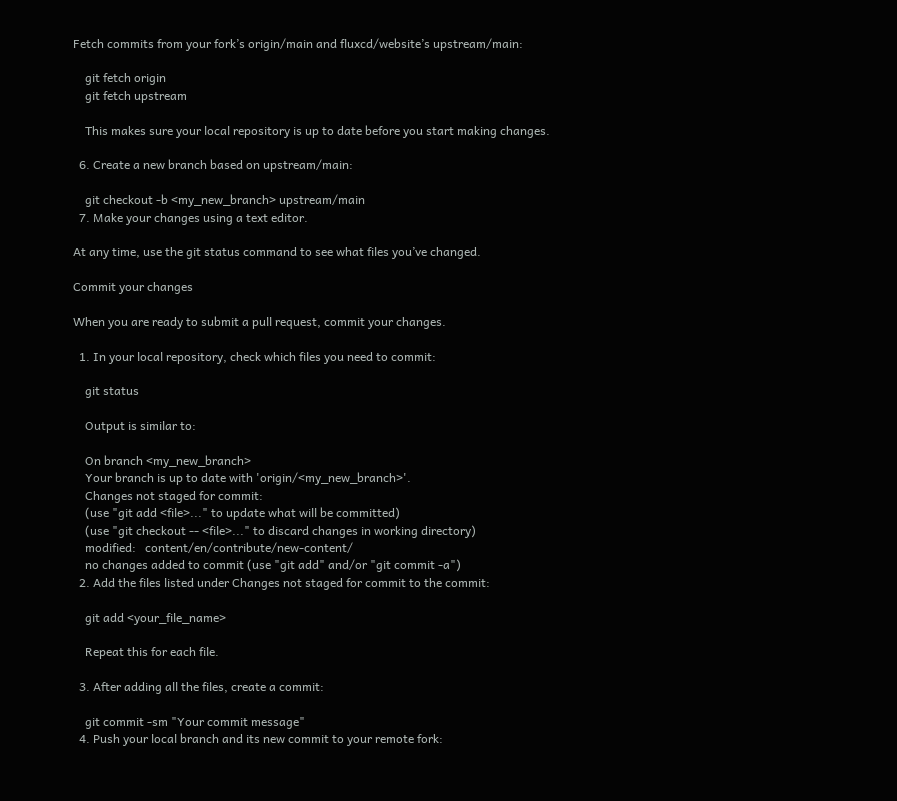Fetch commits from your fork’s origin/main and fluxcd/website’s upstream/main:

    git fetch origin
    git fetch upstream

    This makes sure your local repository is up to date before you start making changes.

  6. Create a new branch based on upstream/main:

    git checkout -b <my_new_branch> upstream/main
  7. Make your changes using a text editor.

At any time, use the git status command to see what files you’ve changed.

Commit your changes

When you are ready to submit a pull request, commit your changes.

  1. In your local repository, check which files you need to commit:

    git status

    Output is similar to:

    On branch <my_new_branch>
    Your branch is up to date with 'origin/<my_new_branch>'.
    Changes not staged for commit:
    (use "git add <file>..." to update what will be committed)
    (use "git checkout -- <file>..." to discard changes in working directory)
    modified:   content/en/contribute/new-content/
    no changes added to commit (use "git add" and/or "git commit -a")
  2. Add the files listed under Changes not staged for commit to the commit:

    git add <your_file_name>

    Repeat this for each file.

  3. After adding all the files, create a commit:

    git commit -sm "Your commit message"
  4. Push your local branch and its new commit to your remote fork: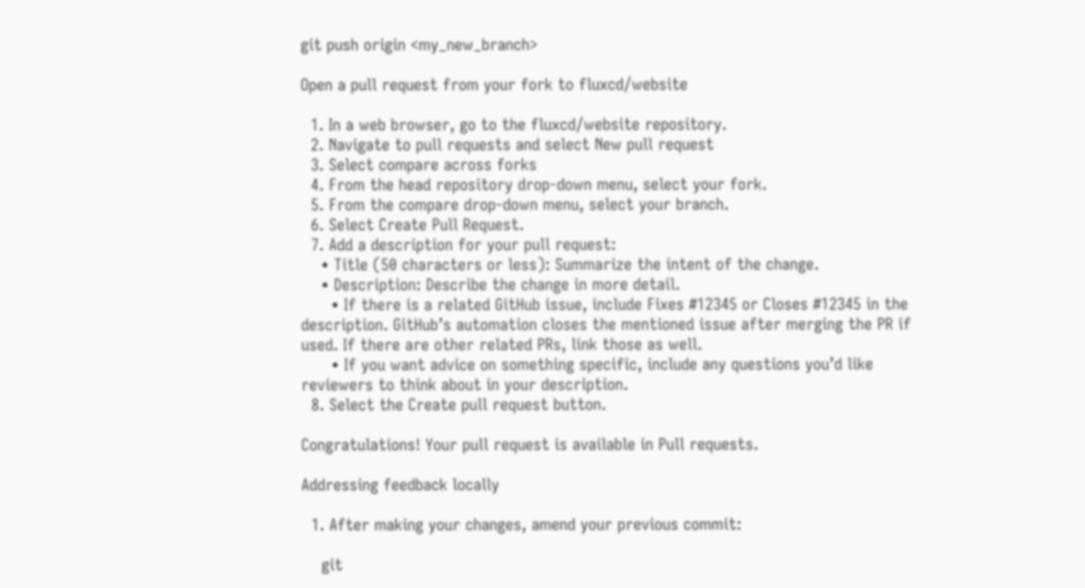git push origin <my_new_branch>

Open a pull request from your fork to fluxcd/website

  1. In a web browser, go to the fluxcd/website repository.
  2. Navigate to pull requests and select New pull request
  3. Select compare across forks
  4. From the head repository drop-down menu, select your fork.
  5. From the compare drop-down menu, select your branch.
  6. Select Create Pull Request.
  7. Add a description for your pull request:
    • Title (50 characters or less): Summarize the intent of the change.
    • Description: Describe the change in more detail.
      • If there is a related GitHub issue, include Fixes #12345 or Closes #12345 in the description. GitHub’s automation closes the mentioned issue after merging the PR if used. If there are other related PRs, link those as well.
      • If you want advice on something specific, include any questions you’d like reviewers to think about in your description.
  8. Select the Create pull request button.

Congratulations! Your pull request is available in Pull requests.

Addressing feedback locally

  1. After making your changes, amend your previous commit:

    git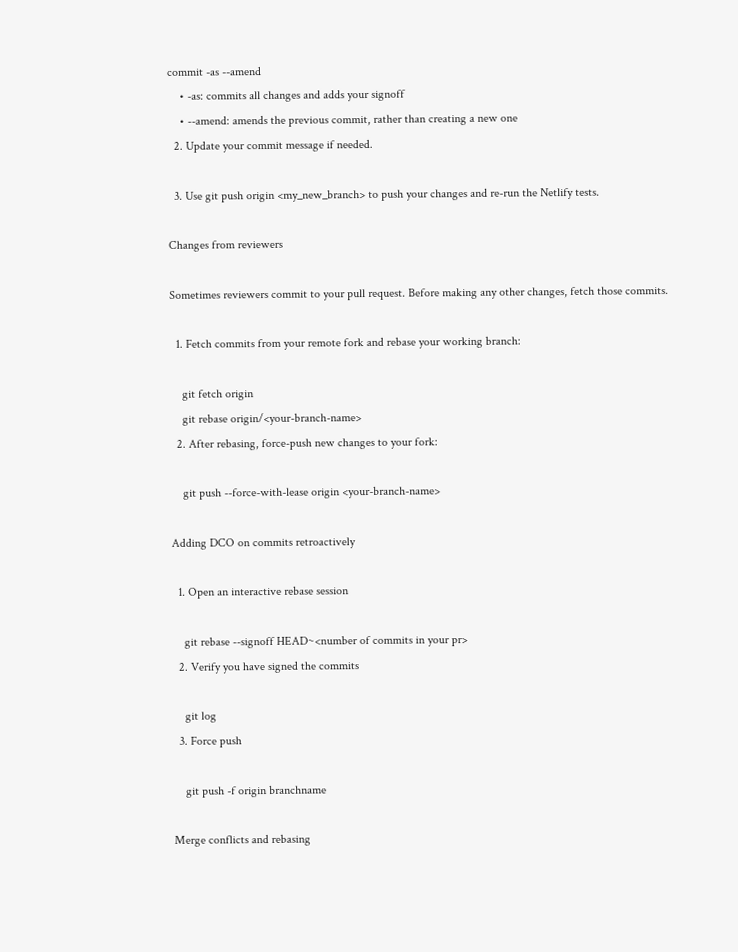commit -as --amend
    • -as: commits all changes and adds your signoff
    • --amend: amends the previous commit, rather than creating a new one
  2. Update your commit message if needed.

  3. Use git push origin <my_new_branch> to push your changes and re-run the Netlify tests.

Changes from reviewers

Sometimes reviewers commit to your pull request. Before making any other changes, fetch those commits.

  1. Fetch commits from your remote fork and rebase your working branch:

    git fetch origin
    git rebase origin/<your-branch-name>
  2. After rebasing, force-push new changes to your fork:

    git push --force-with-lease origin <your-branch-name>

Adding DCO on commits retroactively

  1. Open an interactive rebase session

    git rebase --signoff HEAD~<number of commits in your pr>
  2. Verify you have signed the commits

    git log
  3. Force push

    git push -f origin branchname

Merge conflicts and rebasing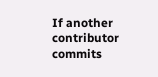If another contributor commits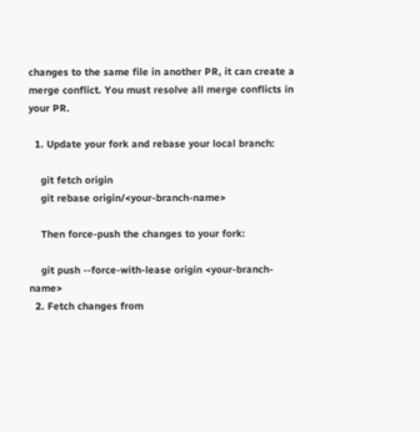changes to the same file in another PR, it can create a merge conflict. You must resolve all merge conflicts in your PR.

  1. Update your fork and rebase your local branch:

    git fetch origin
    git rebase origin/<your-branch-name>

    Then force-push the changes to your fork:

    git push --force-with-lease origin <your-branch-name>
  2. Fetch changes from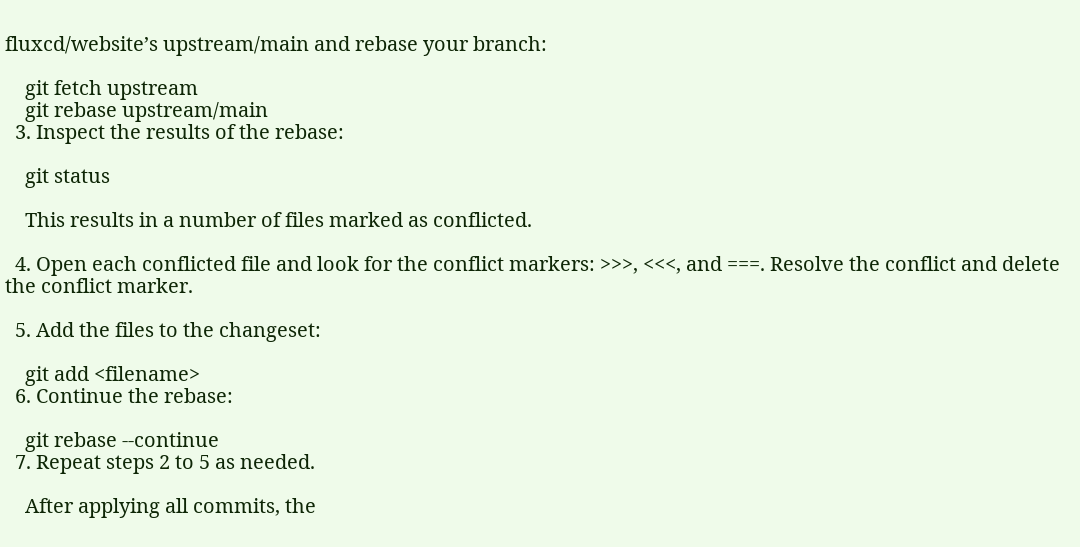fluxcd/website’s upstream/main and rebase your branch:

    git fetch upstream
    git rebase upstream/main
  3. Inspect the results of the rebase:

    git status

    This results in a number of files marked as conflicted.

  4. Open each conflicted file and look for the conflict markers: >>>, <<<, and ===. Resolve the conflict and delete the conflict marker.

  5. Add the files to the changeset:

    git add <filename>
  6. Continue the rebase:

    git rebase --continue
  7. Repeat steps 2 to 5 as needed.

    After applying all commits, the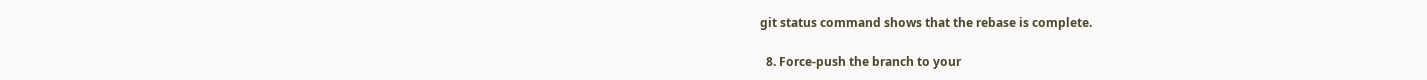git status command shows that the rebase is complete.

  8. Force-push the branch to your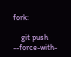fork:

    git push --force-with-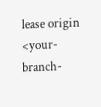lease origin <your-branch-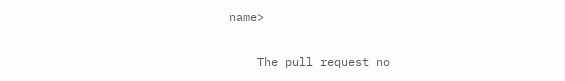name>

    The pull request no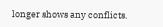longer shows any conflicts.